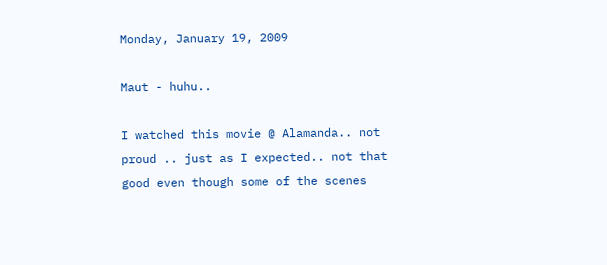Monday, January 19, 2009

Maut - huhu..

I watched this movie @ Alamanda.. not proud .. just as I expected.. not that good even though some of the scenes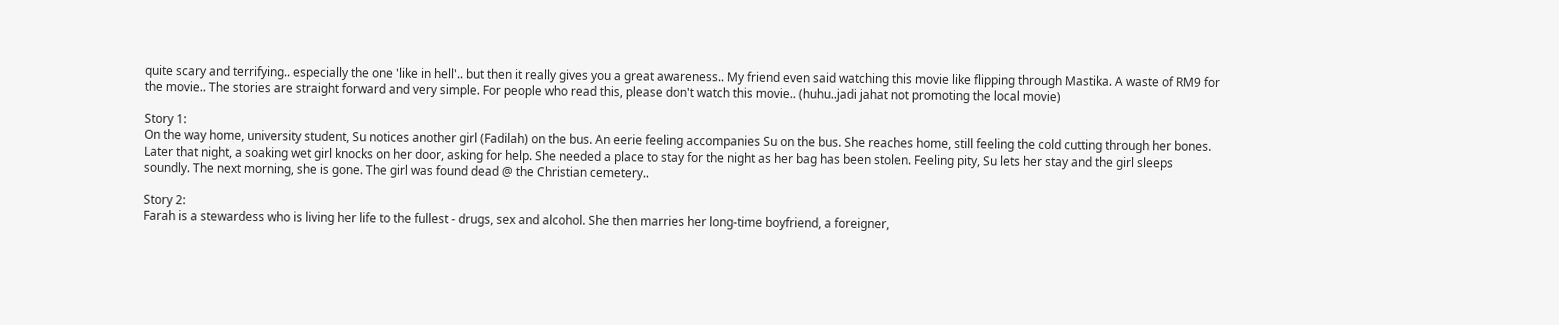quite scary and terrifying.. especially the one 'like in hell'.. but then it really gives you a great awareness.. My friend even said watching this movie like flipping through Mastika. A waste of RM9 for the movie.. The stories are straight forward and very simple. For people who read this, please don't watch this movie.. (huhu..jadi jahat not promoting the local movie)

Story 1:
On the way home, university student, Su notices another girl (Fadilah) on the bus. An eerie feeling accompanies Su on the bus. She reaches home, still feeling the cold cutting through her bones. Later that night, a soaking wet girl knocks on her door, asking for help. She needed a place to stay for the night as her bag has been stolen. Feeling pity, Su lets her stay and the girl sleeps soundly. The next morning, she is gone. The girl was found dead @ the Christian cemetery..

Story 2:
Farah is a stewardess who is living her life to the fullest - drugs, sex and alcohol. She then marries her long-time boyfriend, a foreigner,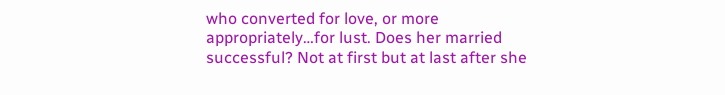who converted for love, or more appropriately…for lust. Does her married successful? Not at first but at last after she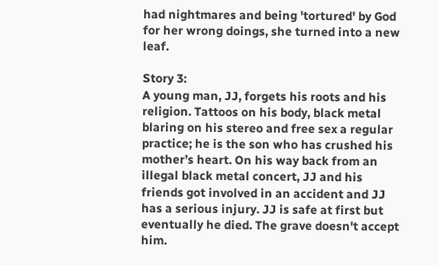had nightmares and being 'tortured' by God for her wrong doings, she turned into a new leaf.

Story 3:
A young man, JJ, forgets his roots and his religion. Tattoos on his body, black metal blaring on his stereo and free sex a regular practice; he is the son who has crushed his mother’s heart. On his way back from an illegal black metal concert, JJ and his friends got involved in an accident and JJ has a serious injury. JJ is safe at first but eventually he died. The grave doesn't accept him.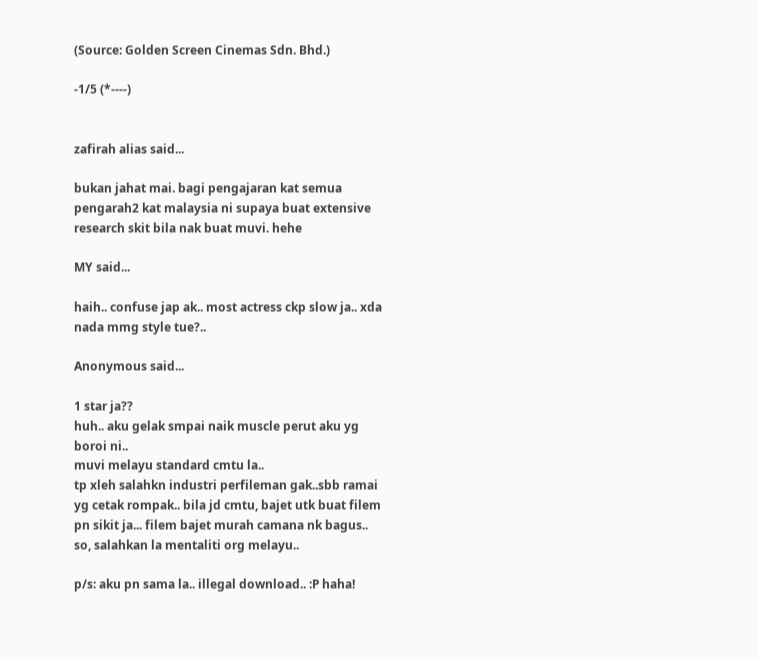(Source: Golden Screen Cinemas Sdn. Bhd.)

-1/5 (*----)


zafirah alias said...

bukan jahat mai. bagi pengajaran kat semua pengarah2 kat malaysia ni supaya buat extensive research skit bila nak buat muvi. hehe

MY said...

haih.. confuse jap ak.. most actress ckp slow ja.. xda nada mmg style tue?..

Anonymous said...

1 star ja??
huh.. aku gelak smpai naik muscle perut aku yg boroi ni..
muvi melayu standard cmtu la..
tp xleh salahkn industri perfileman gak..sbb ramai yg cetak rompak.. bila jd cmtu, bajet utk buat filem pn sikit ja... filem bajet murah camana nk bagus..
so, salahkan la mentaliti org melayu..

p/s: aku pn sama la.. illegal download.. :P haha!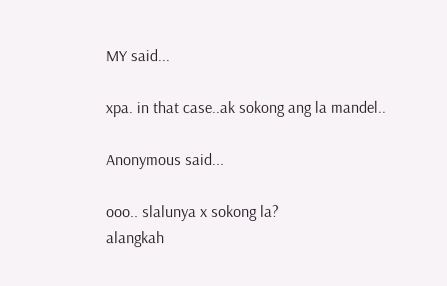MY said...

xpa. in that case..ak sokong ang la mandel..

Anonymous said...

ooo.. slalunya x sokong la?
alangkah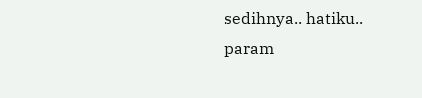sedihnya.. hatiku..
param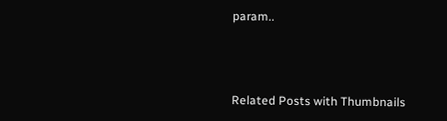param..



Related Posts with Thumbnails